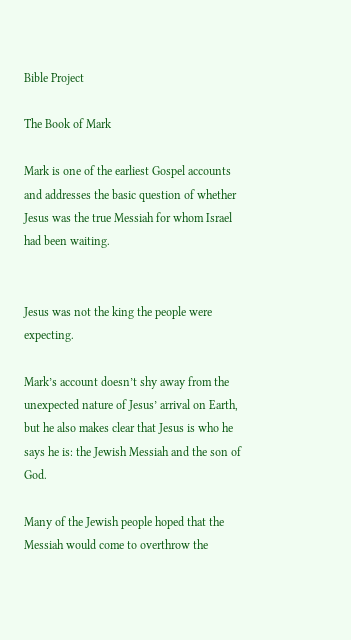Bible Project

The Book of Mark

Mark is one of the earliest Gospel accounts and addresses the basic question of whether Jesus was the true Messiah for whom Israel had been waiting.


Jesus was not the king the people were expecting.

Mark’s account doesn’t shy away from the unexpected nature of Jesus’ arrival on Earth, but he also makes clear that Jesus is who he says he is: the Jewish Messiah and the son of God.

Many of the Jewish people hoped that the Messiah would come to overthrow the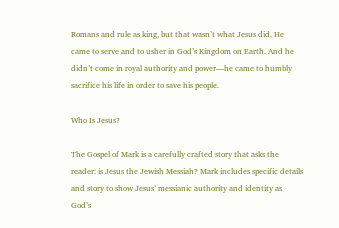Romans and rule as king, but that wasn’t what Jesus did. He came to serve and to usher in God’s Kingdom on Earth. And he didn’t come in royal authority and power—he came to humbly sacrifice his life in order to save his people.

Who Is Jesus?

The Gospel of Mark is a carefully crafted story that asks the reader: is Jesus the Jewish Messiah? Mark includes specific details and story to show Jesus’ messianic authority and identity as God’s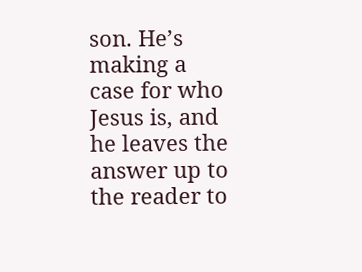son. He’s making a case for who Jesus is, and he leaves the answer up to the reader to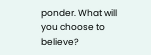ponder. What will you choose to believe?